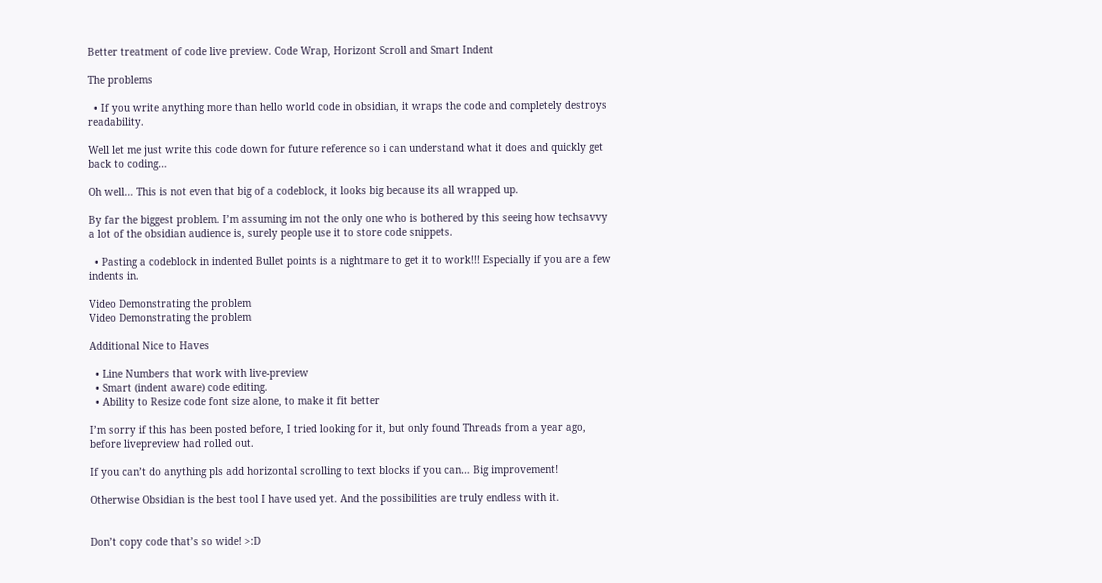Better treatment of code live preview. Code Wrap, Horizont Scroll and Smart Indent

The problems

  • If you write anything more than hello world code in obsidian, it wraps the code and completely destroys readability.

Well let me just write this code down for future reference so i can understand what it does and quickly get back to coding…

Oh well… This is not even that big of a codeblock, it looks big because its all wrapped up.

By far the biggest problem. I’m assuming im not the only one who is bothered by this seeing how techsavvy a lot of the obsidian audience is, surely people use it to store code snippets.

  • Pasting a codeblock in indented Bullet points is a nightmare to get it to work!!! Especially if you are a few indents in.

Video Demonstrating the problem
Video Demonstrating the problem

Additional Nice to Haves

  • Line Numbers that work with live-preview
  • Smart (indent aware) code editing.
  • Ability to Resize code font size alone, to make it fit better

I’m sorry if this has been posted before, I tried looking for it, but only found Threads from a year ago, before livepreview had rolled out.

If you can’t do anything pls add horizontal scrolling to text blocks if you can… Big improvement!

Otherwise Obsidian is the best tool I have used yet. And the possibilities are truly endless with it.


Don’t copy code that’s so wide! >:D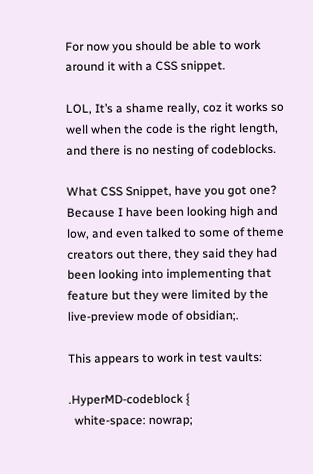For now you should be able to work around it with a CSS snippet.

LOL, It’s a shame really, coz it works so well when the code is the right length, and there is no nesting of codeblocks.

What CSS Snippet, have you got one? Because I have been looking high and low, and even talked to some of theme creators out there, they said they had been looking into implementing that feature but they were limited by the live-preview mode of obsidian;.

This appears to work in test vaults:

.HyperMD-codeblock {
  white-space: nowrap;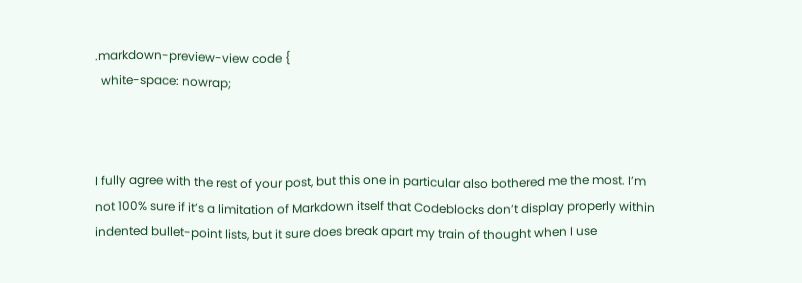.markdown-preview-view code {
  white-space: nowrap;



I fully agree with the rest of your post, but this one in particular also bothered me the most. I’m not 100% sure if it’s a limitation of Markdown itself that Codeblocks don’t display properly within indented bullet-point lists, but it sure does break apart my train of thought when I use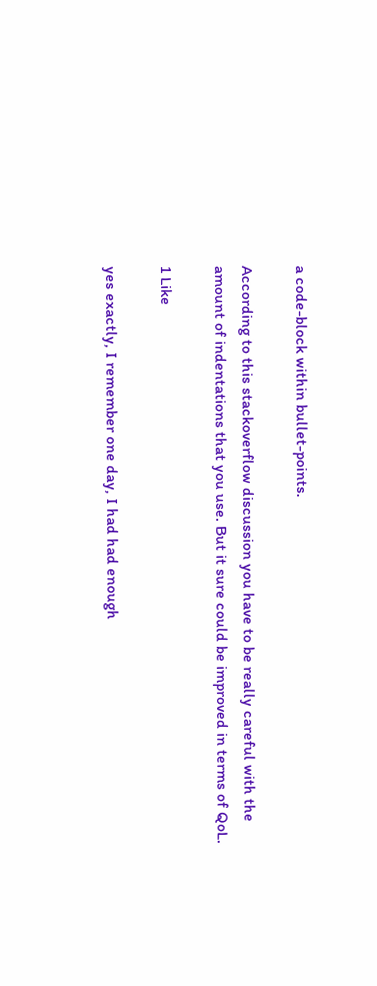a code-block within bullet-points.

According to this stackoverflow discussion you have to be really careful with the amount of indentations that you use. But it sure could be improved in terms of QoL.

1 Like

yes exactly, I remember one day, I had had enough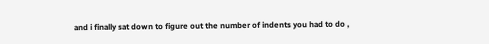and i finally sat down to figure out the number of indents you had to do ,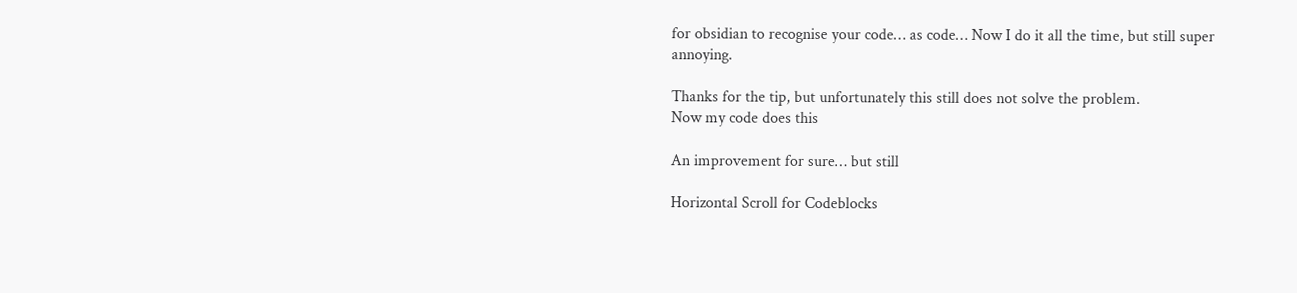for obsidian to recognise your code… as code… Now I do it all the time, but still super annoying.

Thanks for the tip, but unfortunately this still does not solve the problem.
Now my code does this

An improvement for sure… but still

Horizontal Scroll for Codeblocks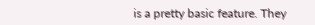is a pretty basic feature. They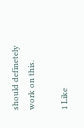should definetely work on this.

1 Like